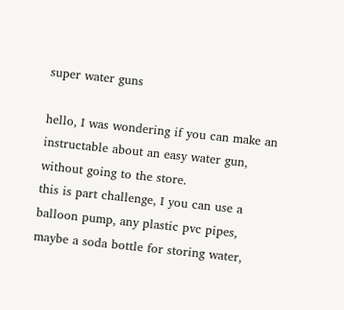super water guns

hello, I was wondering if you can make an instructable about an easy water gun, without going to the store.
this is part challenge, I you can use a balloon pump, any plastic pvc pipes,
maybe a soda bottle for storing water,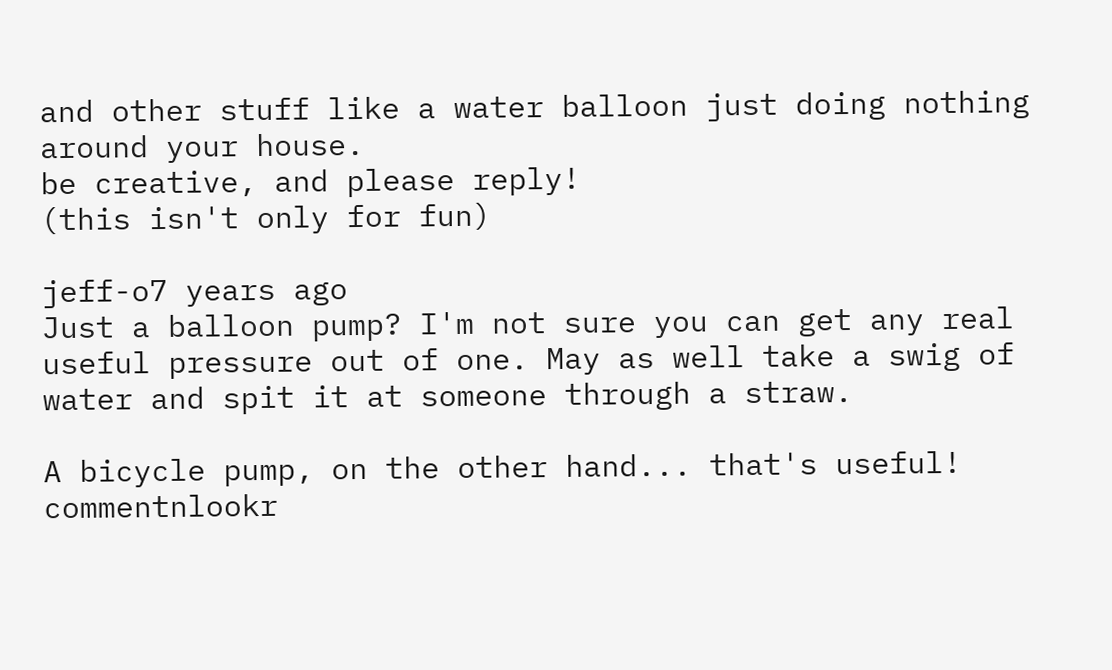and other stuff like a water balloon just doing nothing around your house.
be creative, and please reply!
(this isn't only for fun)

jeff-o7 years ago
Just a balloon pump? I'm not sure you can get any real useful pressure out of one. May as well take a swig of water and spit it at someone through a straw.

A bicycle pump, on the other hand... that's useful!
commentnlookr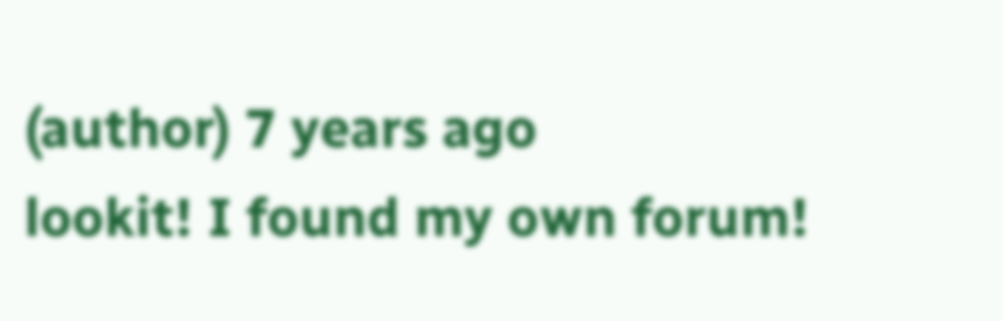(author) 7 years ago
lookit! I found my own forum!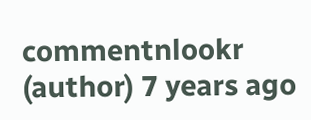commentnlookr (author) 7 years ago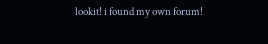lookit! i found my own forum!